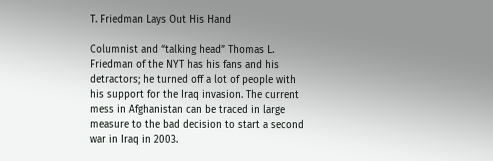T. Friedman Lays Out His Hand

Columnist and “talking head” Thomas L. Friedman of the NYT has his fans and his detractors; he turned off a lot of people with his support for the Iraq invasion. The current mess in Afghanistan can be traced in large measure to the bad decision to start a second war in Iraq in 2003.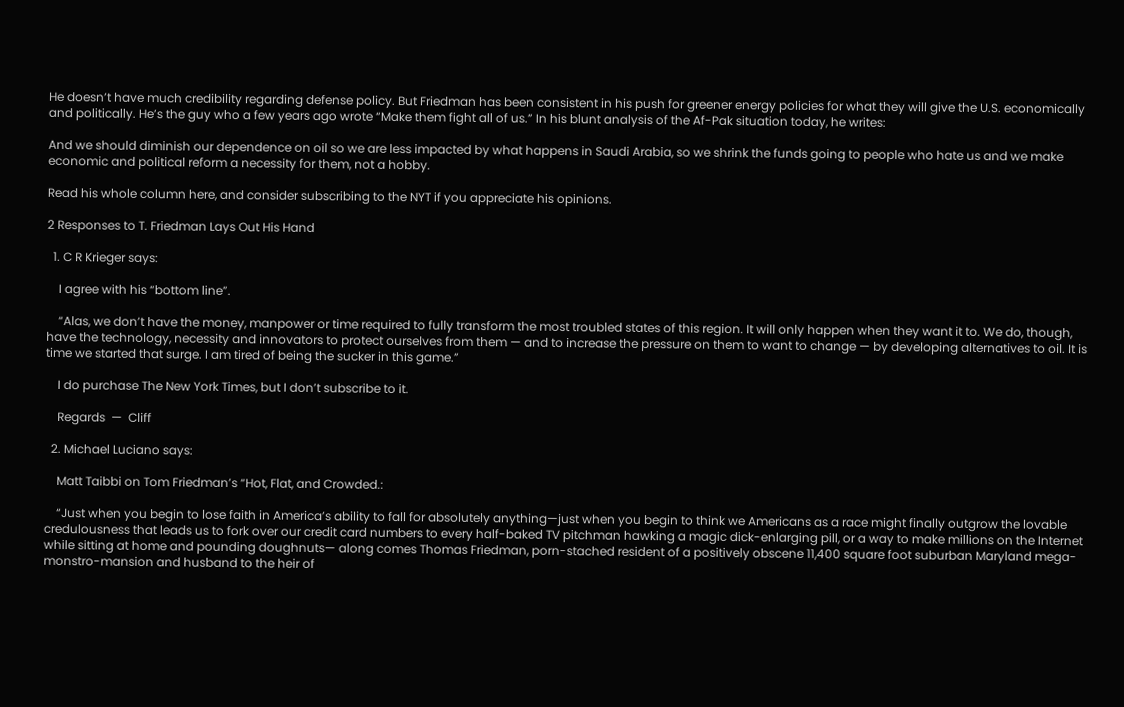He doesn’t have much credibility regarding defense policy. But Friedman has been consistent in his push for greener energy policies for what they will give the U.S. economically and politically. He’s the guy who a few years ago wrote “Make them fight all of us.” In his blunt analysis of the Af-Pak situation today, he writes:

And we should diminish our dependence on oil so we are less impacted by what happens in Saudi Arabia, so we shrink the funds going to people who hate us and we make economic and political reform a necessity for them, not a hobby.

Read his whole column here, and consider subscribing to the NYT if you appreciate his opinions.

2 Responses to T. Friedman Lays Out His Hand

  1. C R Krieger says:

    I agree with his “bottom line”.

    “Alas, we don’t have the money, manpower or time required to fully transform the most troubled states of this region. It will only happen when they want it to. We do, though, have the technology, necessity and innovators to protect ourselves from them — and to increase the pressure on them to want to change — by developing alternatives to oil. It is time we started that surge. I am tired of being the sucker in this game.”

    I do purchase The New York Times, but I don’t subscribe to it.

    Regards  —  Cliff

  2. Michael Luciano says:

    Matt Taibbi on Tom Friedman’s “Hot, Flat, and Crowded.:

    “Just when you begin to lose faith in America’s ability to fall for absolutely anything—just when you begin to think we Americans as a race might finally outgrow the lovable credulousness that leads us to fork over our credit card numbers to every half-baked TV pitchman hawking a magic dick-enlarging pill, or a way to make millions on the Internet while sitting at home and pounding doughnuts— along comes Thomas Friedman, porn-stached resident of a positively obscene 11,400 square foot suburban Maryland mega-monstro-mansion and husband to the heir of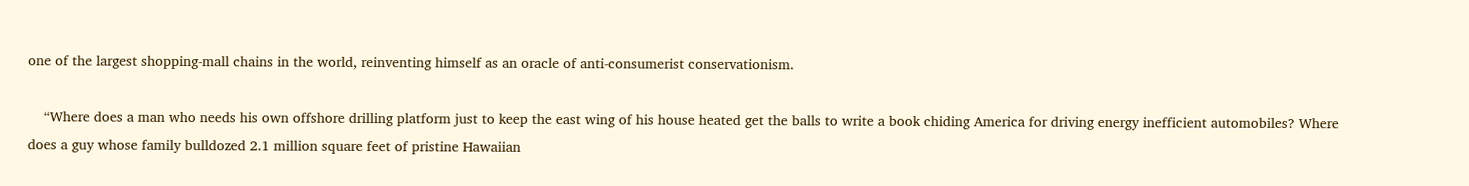one of the largest shopping-mall chains in the world, reinventing himself as an oracle of anti-consumerist conservationism.

    “Where does a man who needs his own offshore drilling platform just to keep the east wing of his house heated get the balls to write a book chiding America for driving energy inefficient automobiles? Where does a guy whose family bulldozed 2.1 million square feet of pristine Hawaiian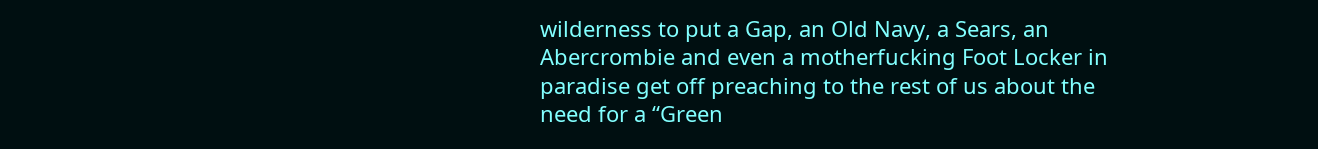wilderness to put a Gap, an Old Navy, a Sears, an Abercrombie and even a motherfucking Foot Locker in paradise get off preaching to the rest of us about the need for a “Green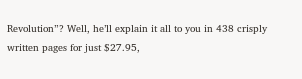Revolution”? Well, he’ll explain it all to you in 438 crisply written pages for just $27.95,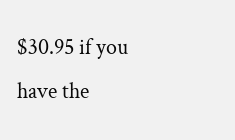$30.95 if you have the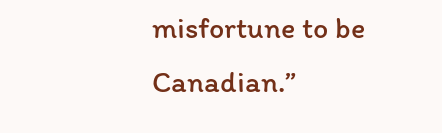misfortune to be Canadian.”